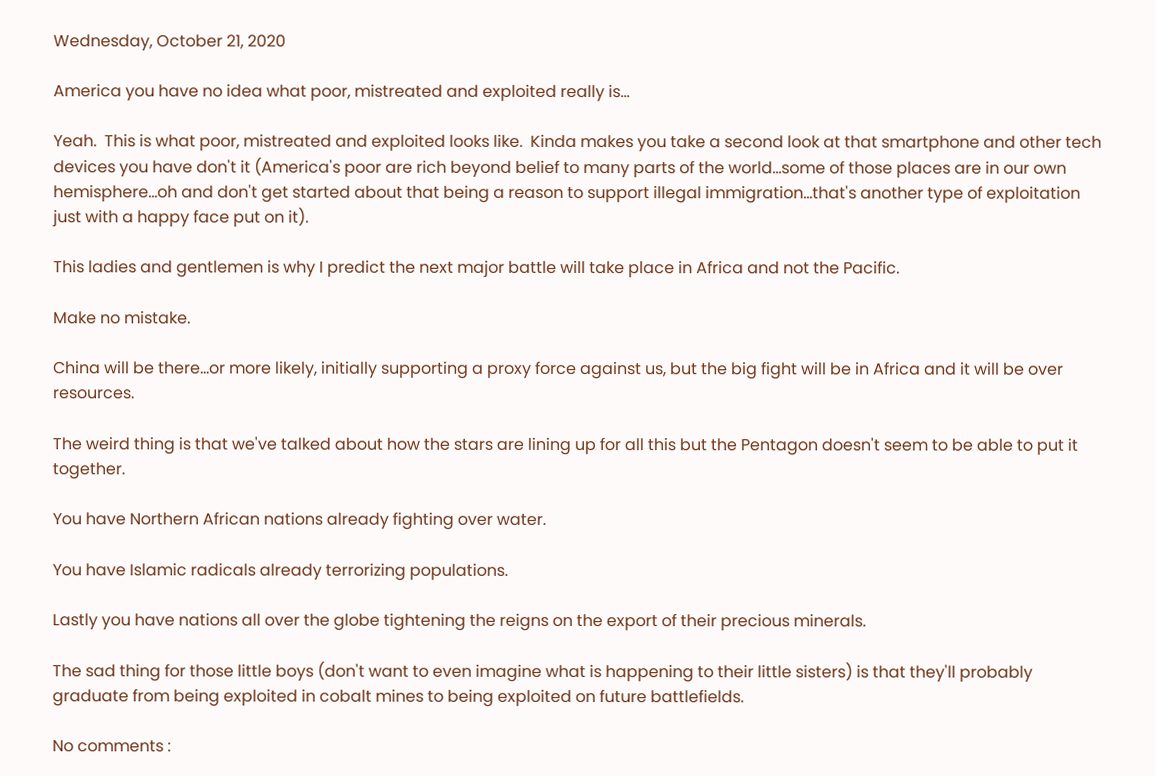Wednesday, October 21, 2020

America you have no idea what poor, mistreated and exploited really is...

Yeah.  This is what poor, mistreated and exploited looks like.  Kinda makes you take a second look at that smartphone and other tech devices you have don't it (America's poor are rich beyond belief to many parts of the world...some of those places are in our own hemisphere...oh and don't get started about that being a reason to support illegal immigration...that's another type of exploitation just with a happy face put on it).

This ladies and gentlemen is why I predict the next major battle will take place in Africa and not the Pacific.

Make no mistake.

China will be there...or more likely, initially supporting a proxy force against us, but the big fight will be in Africa and it will be over resources.

The weird thing is that we've talked about how the stars are lining up for all this but the Pentagon doesn't seem to be able to put it together.

You have Northern African nations already fighting over water.

You have Islamic radicals already terrorizing populations.

Lastly you have nations all over the globe tightening the reigns on the export of their precious minerals.

The sad thing for those little boys (don't want to even imagine what is happening to their little sisters) is that they'll probably graduate from being exploited in cobalt mines to being exploited on future battlefields.

No comments :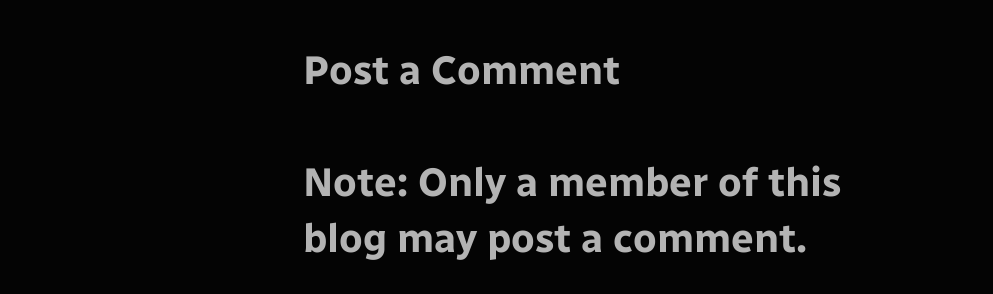Post a Comment

Note: Only a member of this blog may post a comment.